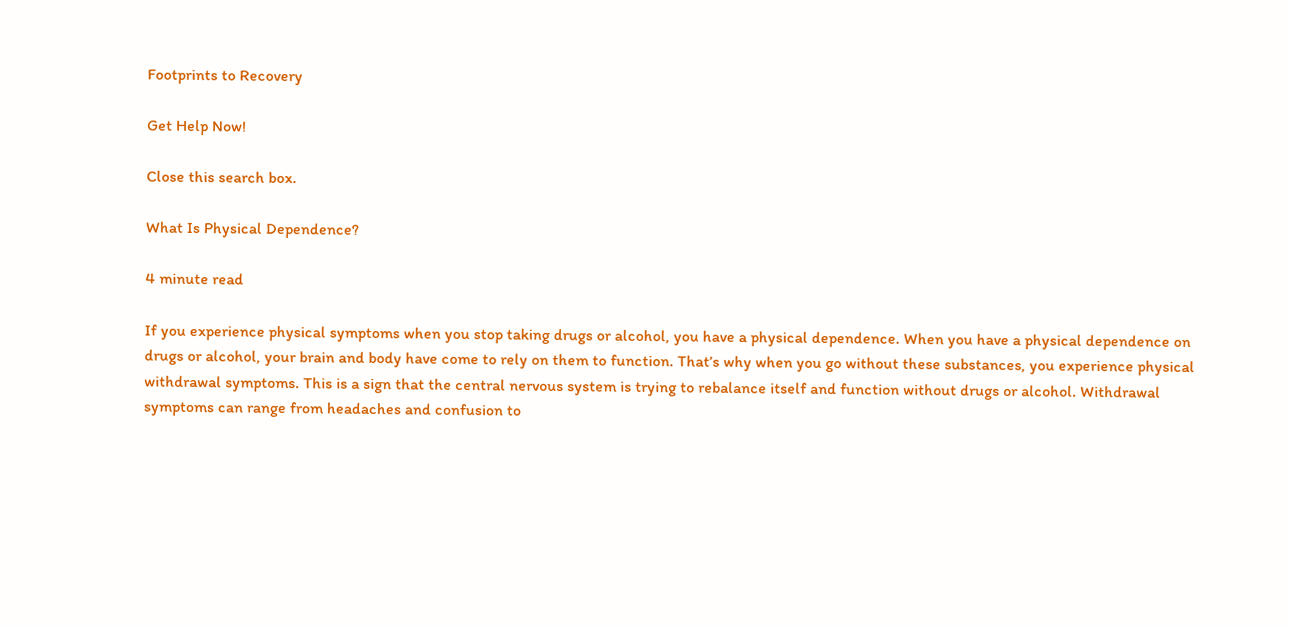Footprints to Recovery

Get Help Now!

Close this search box.

What Is Physical Dependence?

4 minute read

If you experience physical symptoms when you stop taking drugs or alcohol, you have a physical dependence. When you have a physical dependence on drugs or alcohol, your brain and body have come to rely on them to function. That’s why when you go without these substances, you experience physical withdrawal symptoms. This is a sign that the central nervous system is trying to rebalance itself and function without drugs or alcohol. Withdrawal symptoms can range from headaches and confusion to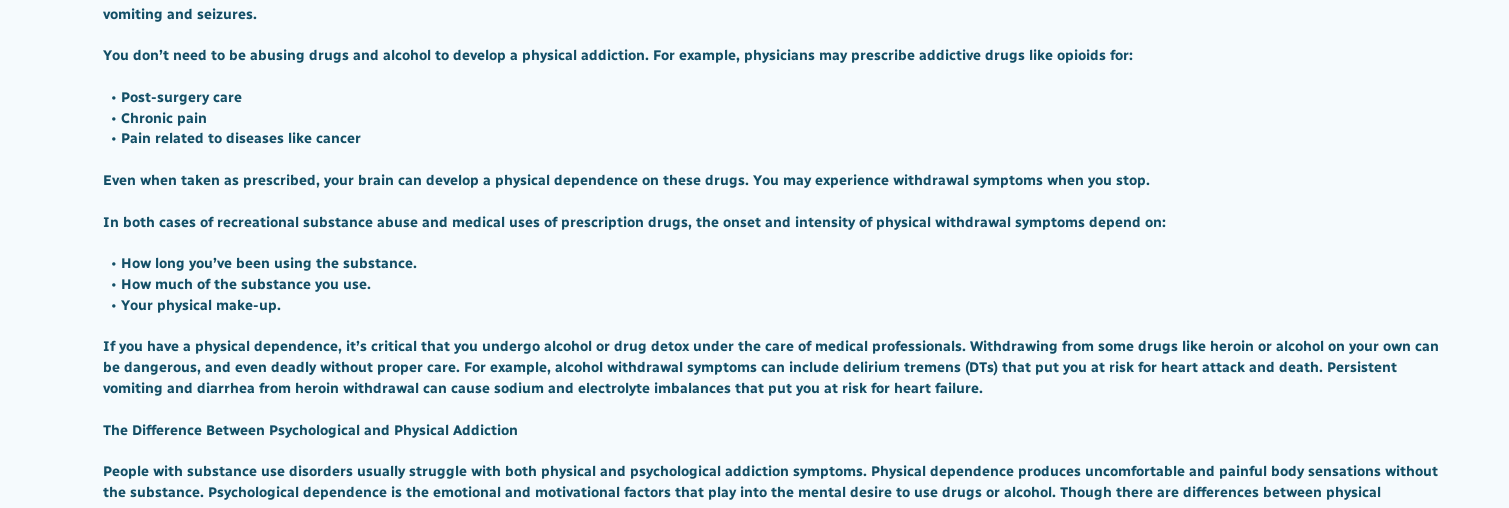vomiting and seizures.

You don’t need to be abusing drugs and alcohol to develop a physical addiction. For example, physicians may prescribe addictive drugs like opioids for:

  • Post-surgery care
  • Chronic pain
  • Pain related to diseases like cancer

Even when taken as prescribed, your brain can develop a physical dependence on these drugs. You may experience withdrawal symptoms when you stop.

In both cases of recreational substance abuse and medical uses of prescription drugs, the onset and intensity of physical withdrawal symptoms depend on:

  • How long you’ve been using the substance.
  • How much of the substance you use.
  • Your physical make-up.

If you have a physical dependence, it’s critical that you undergo alcohol or drug detox under the care of medical professionals. Withdrawing from some drugs like heroin or alcohol on your own can be dangerous, and even deadly without proper care. For example, alcohol withdrawal symptoms can include delirium tremens (DTs) that put you at risk for heart attack and death. Persistent vomiting and diarrhea from heroin withdrawal can cause sodium and electrolyte imbalances that put you at risk for heart failure.

The Difference Between Psychological and Physical Addiction

People with substance use disorders usually struggle with both physical and psychological addiction symptoms. Physical dependence produces uncomfortable and painful body sensations without the substance. Psychological dependence is the emotional and motivational factors that play into the mental desire to use drugs or alcohol. Though there are differences between physical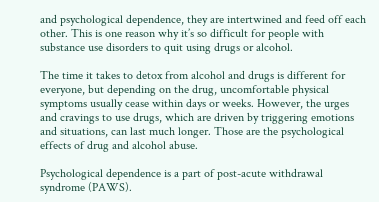and psychological dependence, they are intertwined and feed off each other. This is one reason why it’s so difficult for people with substance use disorders to quit using drugs or alcohol.

The time it takes to detox from alcohol and drugs is different for everyone, but depending on the drug, uncomfortable physical symptoms usually cease within days or weeks. However, the urges and cravings to use drugs, which are driven by triggering emotions and situations, can last much longer. Those are the psychological effects of drug and alcohol abuse.

Psychological dependence is a part of post-acute withdrawal syndrome (PAWS).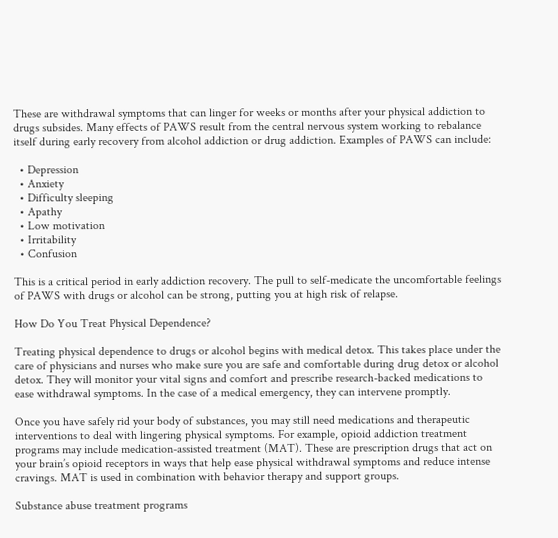These are withdrawal symptoms that can linger for weeks or months after your physical addiction to drugs subsides. Many effects of PAWS result from the central nervous system working to rebalance itself during early recovery from alcohol addiction or drug addiction. Examples of PAWS can include:

  • Depression
  • Anxiety
  • Difficulty sleeping
  • Apathy
  • Low motivation
  • Irritability
  • Confusion

This is a critical period in early addiction recovery. The pull to self-medicate the uncomfortable feelings of PAWS with drugs or alcohol can be strong, putting you at high risk of relapse.

How Do You Treat Physical Dependence?

Treating physical dependence to drugs or alcohol begins with medical detox. This takes place under the care of physicians and nurses who make sure you are safe and comfortable during drug detox or alcohol detox. They will monitor your vital signs and comfort and prescribe research-backed medications to ease withdrawal symptoms. In the case of a medical emergency, they can intervene promptly.

Once you have safely rid your body of substances, you may still need medications and therapeutic interventions to deal with lingering physical symptoms. For example, opioid addiction treatment programs may include medication-assisted treatment (MAT). These are prescription drugs that act on your brain’s opioid receptors in ways that help ease physical withdrawal symptoms and reduce intense cravings. MAT is used in combination with behavior therapy and support groups.

Substance abuse treatment programs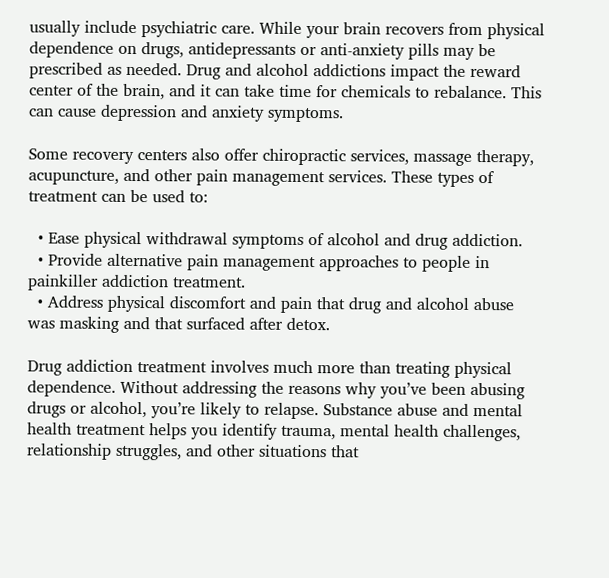usually include psychiatric care. While your brain recovers from physical dependence on drugs, antidepressants or anti-anxiety pills may be prescribed as needed. Drug and alcohol addictions impact the reward center of the brain, and it can take time for chemicals to rebalance. This can cause depression and anxiety symptoms.

Some recovery centers also offer chiropractic services, massage therapy, acupuncture, and other pain management services. These types of treatment can be used to:

  • Ease physical withdrawal symptoms of alcohol and drug addiction.
  • Provide alternative pain management approaches to people in painkiller addiction treatment.
  • Address physical discomfort and pain that drug and alcohol abuse was masking and that surfaced after detox.

Drug addiction treatment involves much more than treating physical dependence. Without addressing the reasons why you’ve been abusing drugs or alcohol, you’re likely to relapse. Substance abuse and mental health treatment helps you identify trauma, mental health challenges, relationship struggles, and other situations that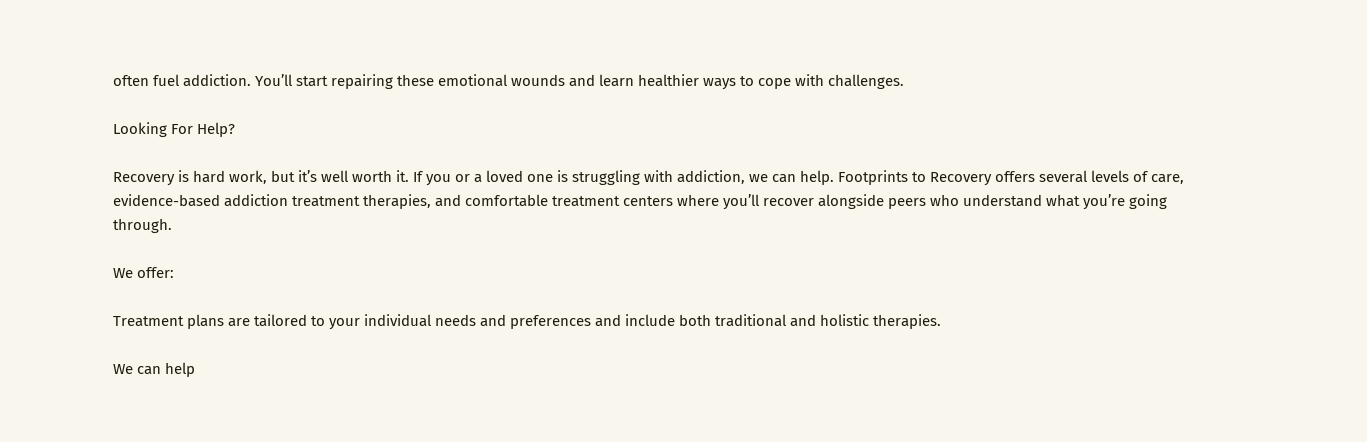often fuel addiction. You’ll start repairing these emotional wounds and learn healthier ways to cope with challenges.

Looking For Help?

Recovery is hard work, but it’s well worth it. If you or a loved one is struggling with addiction, we can help. Footprints to Recovery offers several levels of care, evidence-based addiction treatment therapies, and comfortable treatment centers where you’ll recover alongside peers who understand what you’re going through.

We offer:

Treatment plans are tailored to your individual needs and preferences and include both traditional and holistic therapies.

We can help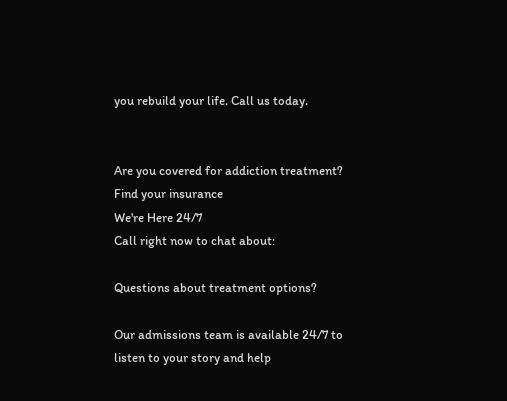you rebuild your life. Call us today.


Are you covered for addiction treatment? Find your insurance
We're Here 24/7
Call right now to chat about:

Questions about treatment options?

Our admissions team is available 24/7 to listen to your story and help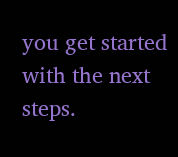you get started with the next steps.